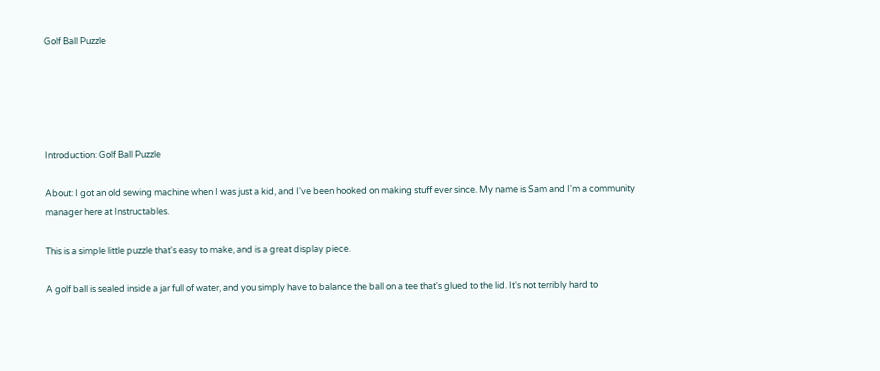Golf Ball Puzzle





Introduction: Golf Ball Puzzle

About: I got an old sewing machine when I was just a kid, and I've been hooked on making stuff ever since. My name is Sam and I'm a community manager here at Instructables.

This is a simple little puzzle that's easy to make, and is a great display piece.

A golf ball is sealed inside a jar full of water, and you simply have to balance the ball on a tee that's glued to the lid. It's not terribly hard to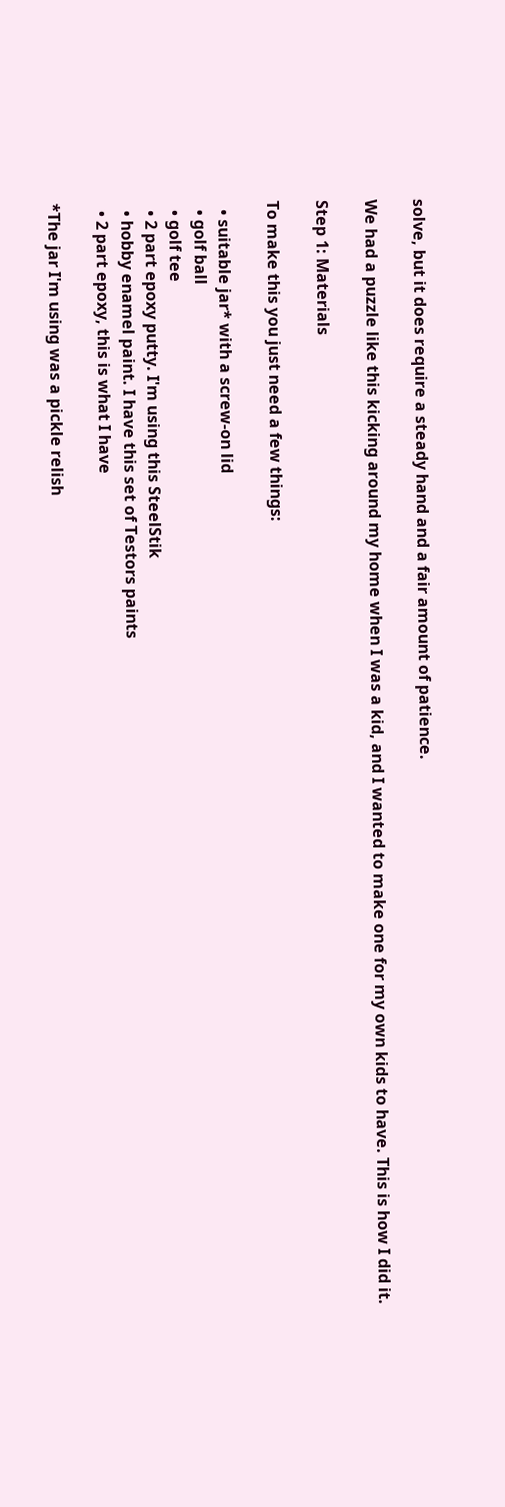solve, but it does require a steady hand and a fair amount of patience.

We had a puzzle like this kicking around my home when I was a kid, and I wanted to make one for my own kids to have. This is how I did it.

Step 1: Materials

To make this you just need a few things:

  • suitable jar* with a screw-on lid
  • golf ball
  • golf tee
  • 2 part epoxy putty. I'm using this SteelStik
  • hobby enamel paint. I have this set of Testors paints
  • 2 part epoxy, this is what I have

*The jar I'm using was a pickle relish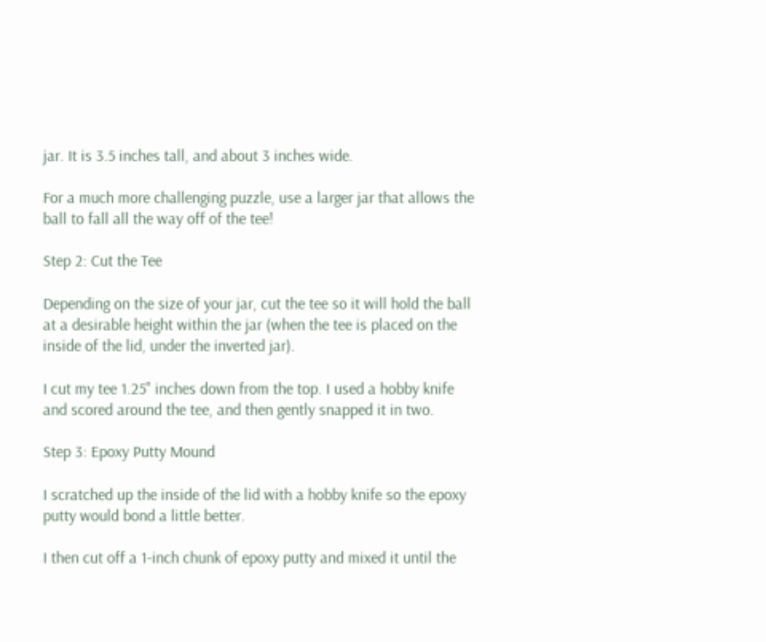jar. It is 3.5 inches tall, and about 3 inches wide.

For a much more challenging puzzle, use a larger jar that allows the ball to fall all the way off of the tee!

Step 2: Cut the Tee

Depending on the size of your jar, cut the tee so it will hold the ball at a desirable height within the jar (when the tee is placed on the inside of the lid, under the inverted jar).

I cut my tee 1.25" inches down from the top. I used a hobby knife and scored around the tee, and then gently snapped it in two.

Step 3: Epoxy Putty Mound

I scratched up the inside of the lid with a hobby knife so the epoxy putty would bond a little better.

I then cut off a 1-inch chunk of epoxy putty and mixed it until the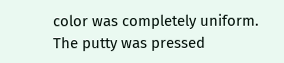color was completely uniform. The putty was pressed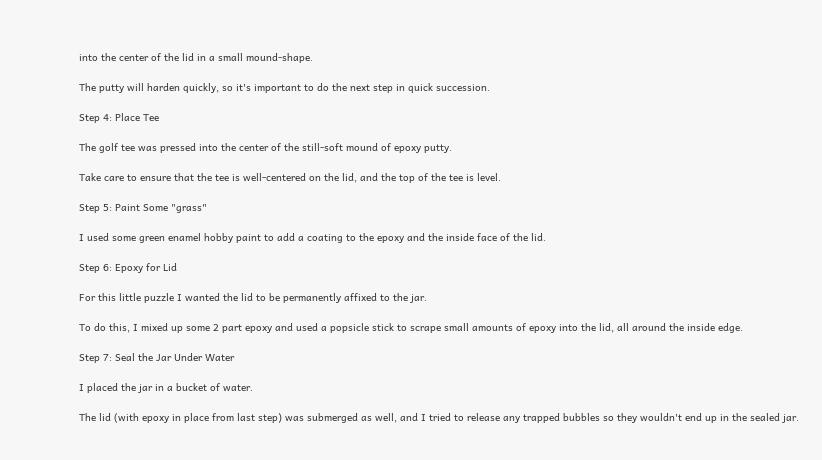into the center of the lid in a small mound-shape.

The putty will harden quickly, so it's important to do the next step in quick succession.

Step 4: Place Tee

The golf tee was pressed into the center of the still-soft mound of epoxy putty.

Take care to ensure that the tee is well-centered on the lid, and the top of the tee is level.

Step 5: Paint Some "grass"

I used some green enamel hobby paint to add a coating to the epoxy and the inside face of the lid.

Step 6: Epoxy for Lid

For this little puzzle I wanted the lid to be permanently affixed to the jar.

To do this, I mixed up some 2 part epoxy and used a popsicle stick to scrape small amounts of epoxy into the lid, all around the inside edge.

Step 7: Seal the Jar Under Water

I placed the jar in a bucket of water.

The lid (with epoxy in place from last step) was submerged as well, and I tried to release any trapped bubbles so they wouldn't end up in the sealed jar.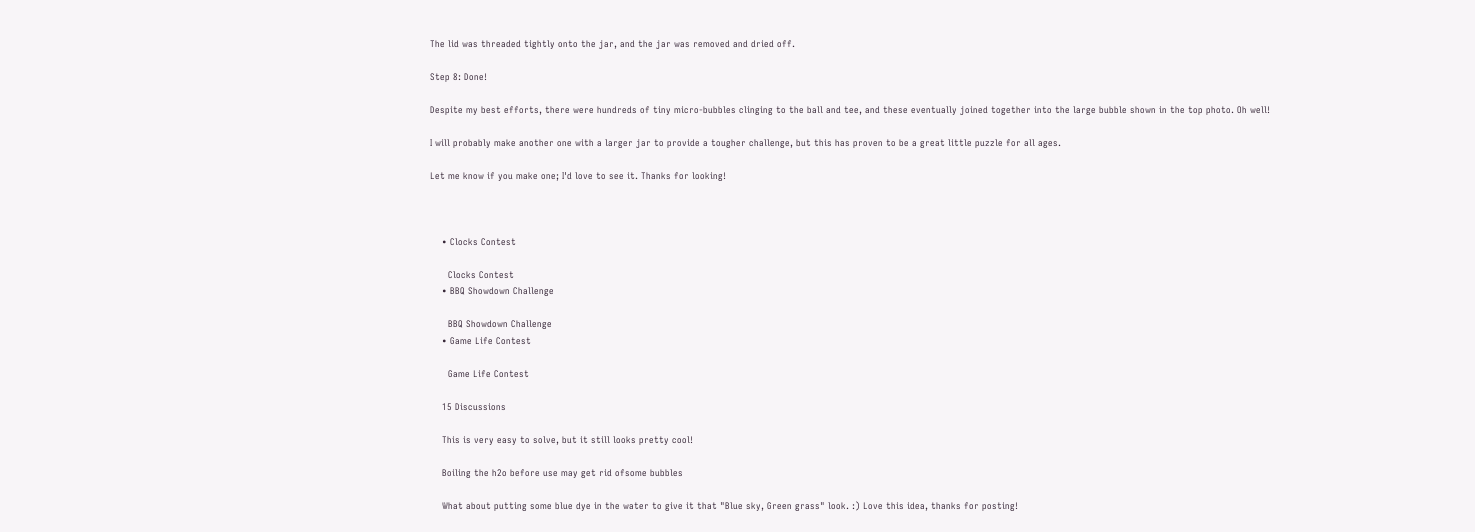The lid was threaded tightly onto the jar, and the jar was removed and dried off.

Step 8: Done!

Despite my best efforts, there were hundreds of tiny micro-bubbles clinging to the ball and tee, and these eventually joined together into the large bubble shown in the top photo. Oh well!

I will probably make another one with a larger jar to provide a tougher challenge, but this has proven to be a great little puzzle for all ages.

Let me know if you make one; I'd love to see it. Thanks for looking!



    • Clocks Contest

      Clocks Contest
    • BBQ Showdown Challenge

      BBQ Showdown Challenge
    • Game Life Contest

      Game Life Contest

    15 Discussions

    This is very easy to solve, but it still looks pretty cool!

    Boiling the h2o before use may get rid ofsome bubbles

    What about putting some blue dye in the water to give it that "Blue sky, Green grass" look. :) Love this idea, thanks for posting!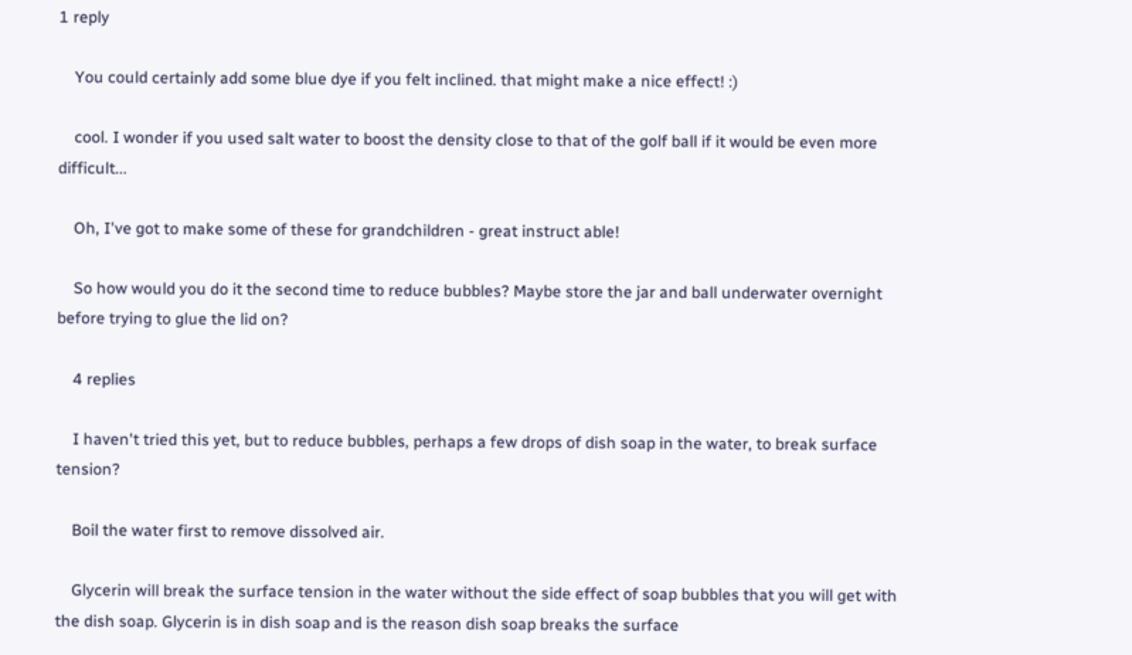1 reply

    You could certainly add some blue dye if you felt inclined. that might make a nice effect! :)

    cool. I wonder if you used salt water to boost the density close to that of the golf ball if it would be even more difficult...

    Oh, I've got to make some of these for grandchildren - great instruct able!

    So how would you do it the second time to reduce bubbles? Maybe store the jar and ball underwater overnight before trying to glue the lid on?

    4 replies

    I haven't tried this yet, but to reduce bubbles, perhaps a few drops of dish soap in the water, to break surface tension?

    Boil the water first to remove dissolved air.

    Glycerin will break the surface tension in the water without the side effect of soap bubbles that you will get with the dish soap. Glycerin is in dish soap and is the reason dish soap breaks the surface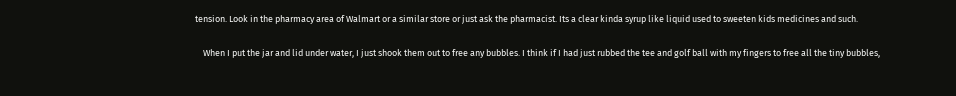tension. Look in the pharmacy area of Walmart or a similar store or just ask the pharmacist. Its a clear kinda syrup like liquid used to sweeten kids medicines and such.

    When I put the jar and lid under water, I just shook them out to free any bubbles. I think if I had just rubbed the tee and golf ball with my fingers to free all the tiny bubbles,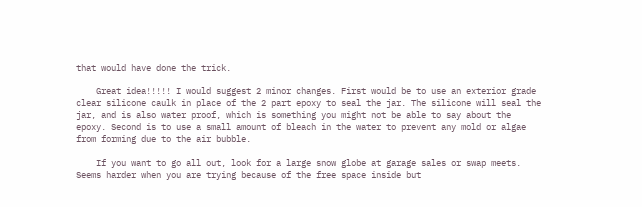that would have done the trick.

    Great idea!!!!! I would suggest 2 minor changes. First would be to use an exterior grade clear silicone caulk in place of the 2 part epoxy to seal the jar. The silicone will seal the jar, and is also water proof, which is something you might not be able to say about the epoxy. Second is to use a small amount of bleach in the water to prevent any mold or algae from forming due to the air bubble.

    If you want to go all out, look for a large snow globe at garage sales or swap meets. Seems harder when you are trying because of the free space inside but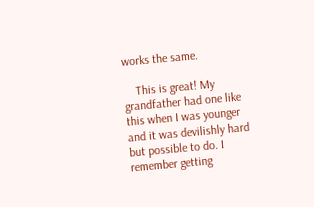works the same.

    This is great! My grandfather had one like this when I was younger and it was devilishly hard but possible to do. I remember getting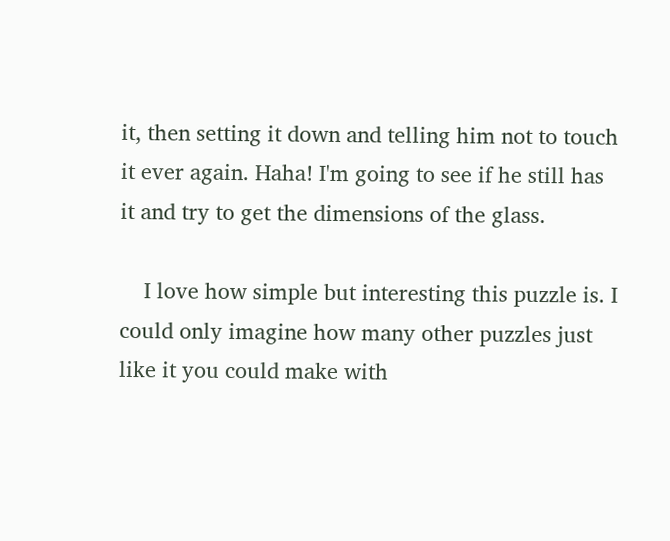it, then setting it down and telling him not to touch it ever again. Haha! I'm going to see if he still has it and try to get the dimensions of the glass.

    I love how simple but interesting this puzzle is. I could only imagine how many other puzzles just like it you could make with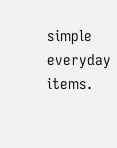simple everyday items.